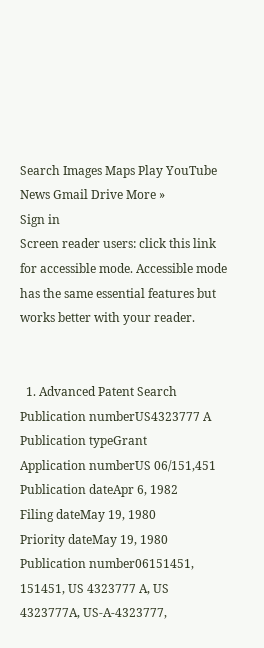Search Images Maps Play YouTube News Gmail Drive More »
Sign in
Screen reader users: click this link for accessible mode. Accessible mode has the same essential features but works better with your reader.


  1. Advanced Patent Search
Publication numberUS4323777 A
Publication typeGrant
Application numberUS 06/151,451
Publication dateApr 6, 1982
Filing dateMay 19, 1980
Priority dateMay 19, 1980
Publication number06151451, 151451, US 4323777 A, US 4323777A, US-A-4323777,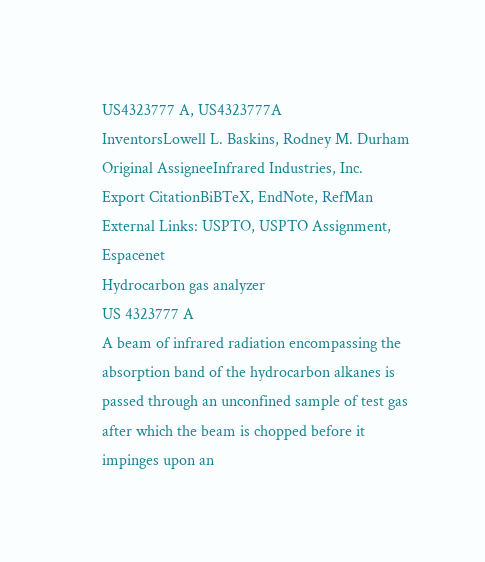US4323777 A, US4323777A
InventorsLowell L. Baskins, Rodney M. Durham
Original AssigneeInfrared Industries, Inc.
Export CitationBiBTeX, EndNote, RefMan
External Links: USPTO, USPTO Assignment, Espacenet
Hydrocarbon gas analyzer
US 4323777 A
A beam of infrared radiation encompassing the absorption band of the hydrocarbon alkanes is passed through an unconfined sample of test gas after which the beam is chopped before it impinges upon an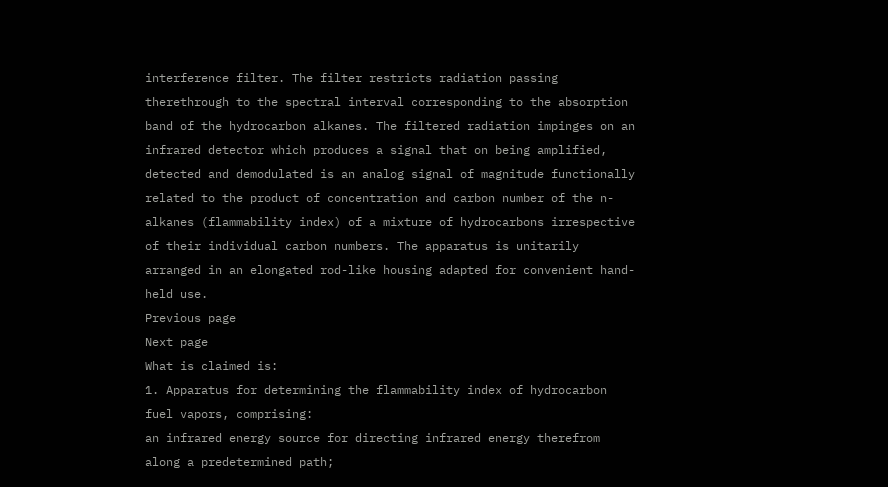interference filter. The filter restricts radiation passing therethrough to the spectral interval corresponding to the absorption band of the hydrocarbon alkanes. The filtered radiation impinges on an infrared detector which produces a signal that on being amplified, detected and demodulated is an analog signal of magnitude functionally related to the product of concentration and carbon number of the n-alkanes (flammability index) of a mixture of hydrocarbons irrespective of their individual carbon numbers. The apparatus is unitarily arranged in an elongated rod-like housing adapted for convenient hand-held use.
Previous page
Next page
What is claimed is:
1. Apparatus for determining the flammability index of hydrocarbon fuel vapors, comprising:
an infrared energy source for directing infrared energy therefrom along a predetermined path;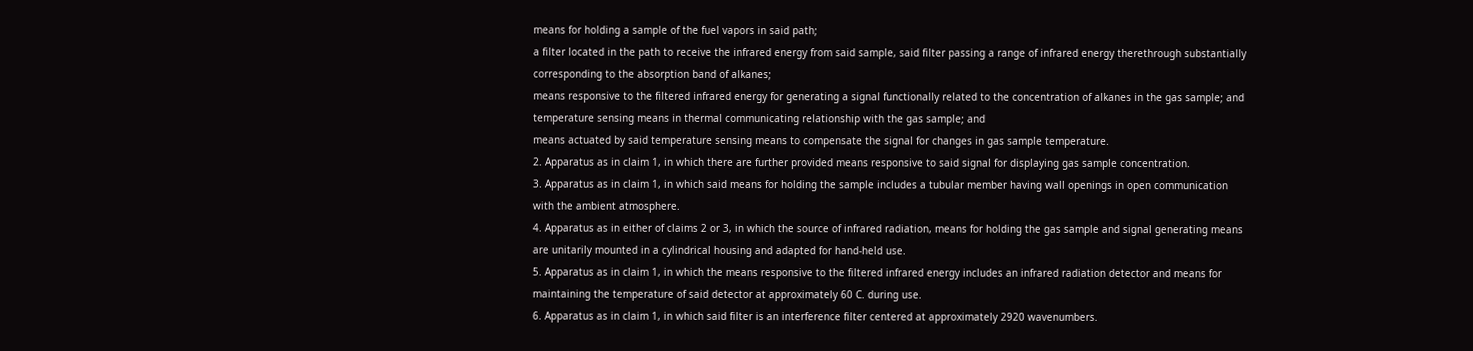means for holding a sample of the fuel vapors in said path;
a filter located in the path to receive the infrared energy from said sample, said filter passing a range of infrared energy therethrough substantially corresponding to the absorption band of alkanes;
means responsive to the filtered infrared energy for generating a signal functionally related to the concentration of alkanes in the gas sample; and
temperature sensing means in thermal communicating relationship with the gas sample; and
means actuated by said temperature sensing means to compensate the signal for changes in gas sample temperature.
2. Apparatus as in claim 1, in which there are further provided means responsive to said signal for displaying gas sample concentration.
3. Apparatus as in claim 1, in which said means for holding the sample includes a tubular member having wall openings in open communication with the ambient atmosphere.
4. Apparatus as in either of claims 2 or 3, in which the source of infrared radiation, means for holding the gas sample and signal generating means are unitarily mounted in a cylindrical housing and adapted for hand-held use.
5. Apparatus as in claim 1, in which the means responsive to the filtered infrared energy includes an infrared radiation detector and means for maintaining the temperature of said detector at approximately 60 C. during use.
6. Apparatus as in claim 1, in which said filter is an interference filter centered at approximately 2920 wavenumbers.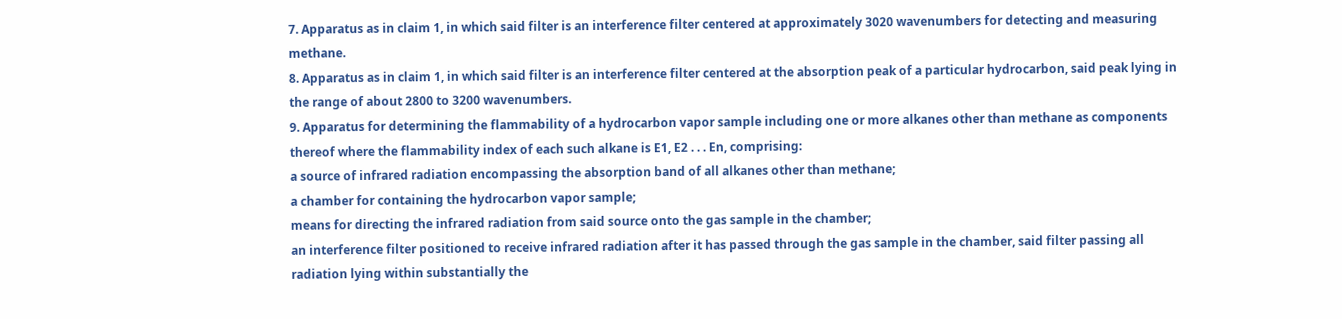7. Apparatus as in claim 1, in which said filter is an interference filter centered at approximately 3020 wavenumbers for detecting and measuring methane.
8. Apparatus as in claim 1, in which said filter is an interference filter centered at the absorption peak of a particular hydrocarbon, said peak lying in the range of about 2800 to 3200 wavenumbers.
9. Apparatus for determining the flammability of a hydrocarbon vapor sample including one or more alkanes other than methane as components thereof where the flammability index of each such alkane is E1, E2 . . . En, comprising:
a source of infrared radiation encompassing the absorption band of all alkanes other than methane;
a chamber for containing the hydrocarbon vapor sample;
means for directing the infrared radiation from said source onto the gas sample in the chamber;
an interference filter positioned to receive infrared radiation after it has passed through the gas sample in the chamber, said filter passing all radiation lying within substantially the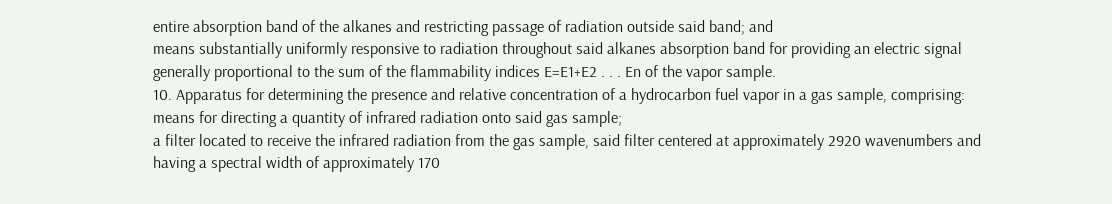entire absorption band of the alkanes and restricting passage of radiation outside said band; and
means substantially uniformly responsive to radiation throughout said alkanes absorption band for providing an electric signal generally proportional to the sum of the flammability indices E=E1+E2 . . . En of the vapor sample.
10. Apparatus for determining the presence and relative concentration of a hydrocarbon fuel vapor in a gas sample, comprising:
means for directing a quantity of infrared radiation onto said gas sample;
a filter located to receive the infrared radiation from the gas sample, said filter centered at approximately 2920 wavenumbers and having a spectral width of approximately 170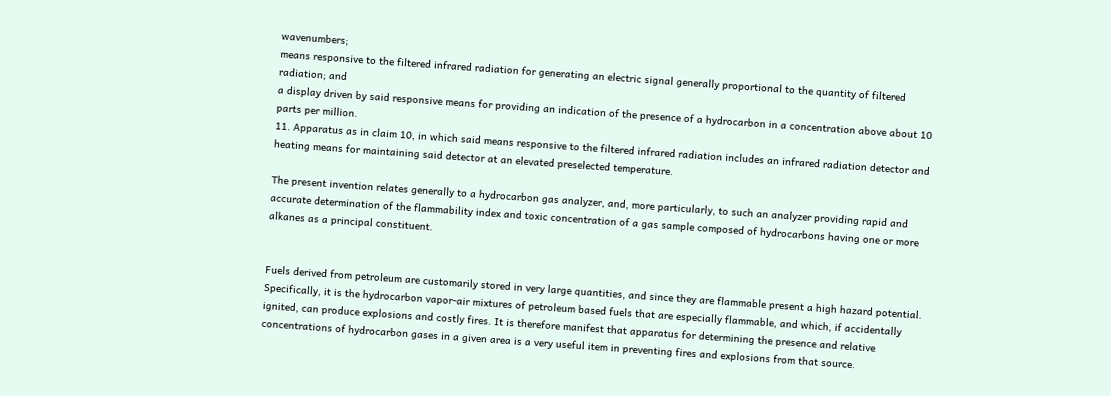wavenumbers;
means responsive to the filtered infrared radiation for generating an electric signal generally proportional to the quantity of filtered radiation; and
a display driven by said responsive means for providing an indication of the presence of a hydrocarbon in a concentration above about 10 parts per million.
11. Apparatus as in claim 10, in which said means responsive to the filtered infrared radiation includes an infrared radiation detector and heating means for maintaining said detector at an elevated preselected temperature.

The present invention relates generally to a hydrocarbon gas analyzer, and, more particularly, to such an analyzer providing rapid and accurate determination of the flammability index and toxic concentration of a gas sample composed of hydrocarbons having one or more alkanes as a principal constituent.


Fuels derived from petroleum are customarily stored in very large quantities, and since they are flammable present a high hazard potential. Specifically, it is the hydrocarbon vapor-air mixtures of petroleum based fuels that are especially flammable, and which, if accidentally ignited, can produce explosions and costly fires. It is therefore manifest that apparatus for determining the presence and relative concentrations of hydrocarbon gases in a given area is a very useful item in preventing fires and explosions from that source.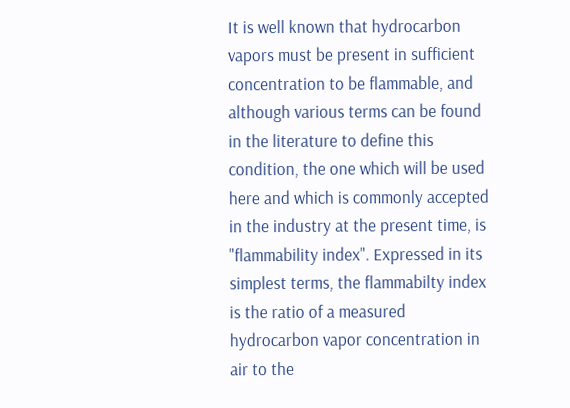It is well known that hydrocarbon vapors must be present in sufficient concentration to be flammable, and although various terms can be found in the literature to define this condition, the one which will be used here and which is commonly accepted in the industry at the present time, is "flammability index". Expressed in its simplest terms, the flammabilty index is the ratio of a measured hydrocarbon vapor concentration in air to the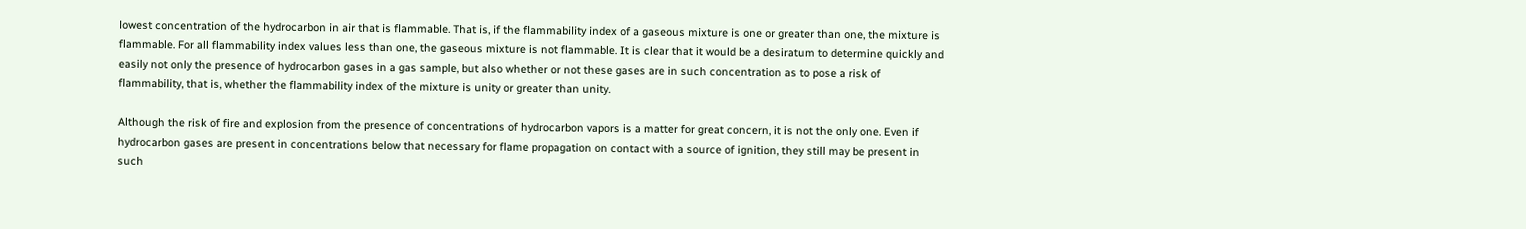lowest concentration of the hydrocarbon in air that is flammable. That is, if the flammability index of a gaseous mixture is one or greater than one, the mixture is flammable. For all flammability index values less than one, the gaseous mixture is not flammable. It is clear that it would be a desiratum to determine quickly and easily not only the presence of hydrocarbon gases in a gas sample, but also whether or not these gases are in such concentration as to pose a risk of flammability, that is, whether the flammability index of the mixture is unity or greater than unity.

Although the risk of fire and explosion from the presence of concentrations of hydrocarbon vapors is a matter for great concern, it is not the only one. Even if hydrocarbon gases are present in concentrations below that necessary for flame propagation on contact with a source of ignition, they still may be present in such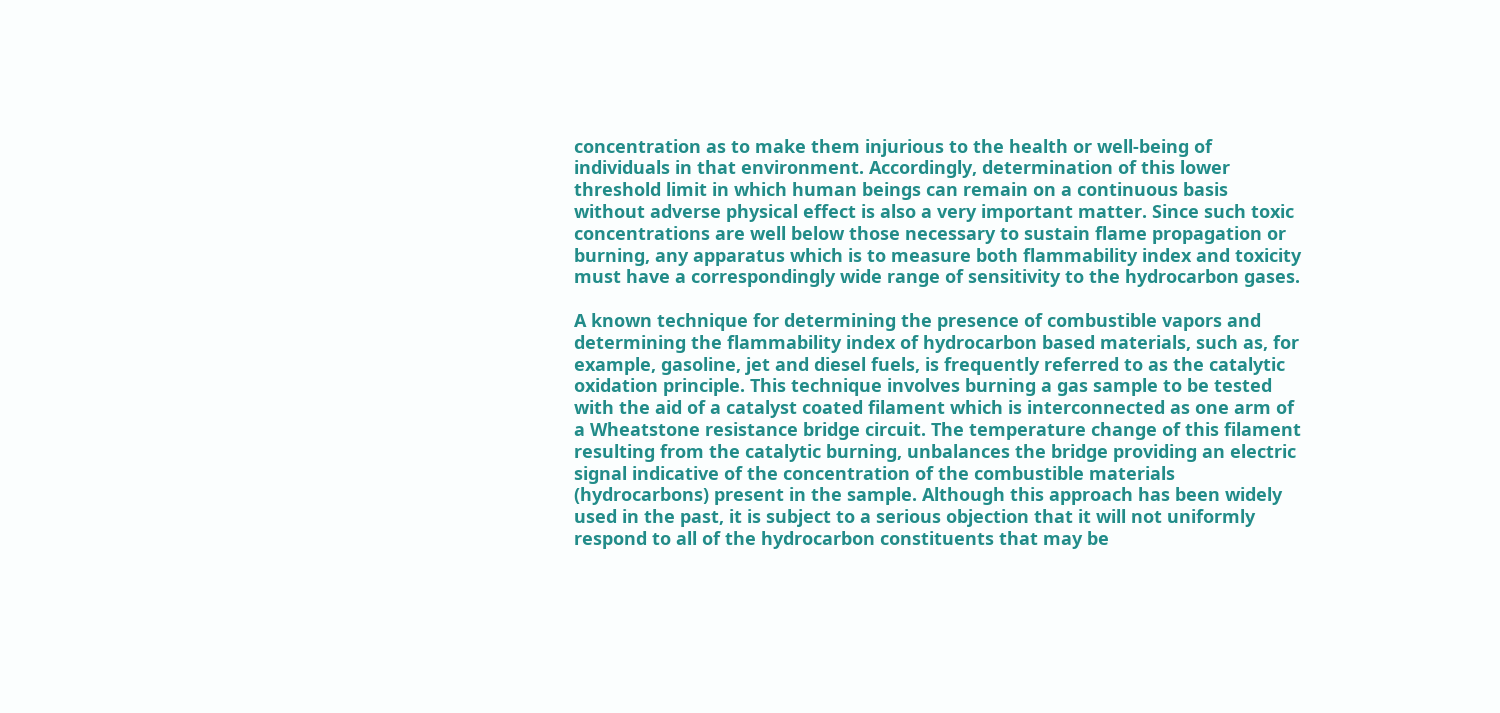concentration as to make them injurious to the health or well-being of individuals in that environment. Accordingly, determination of this lower threshold limit in which human beings can remain on a continuous basis without adverse physical effect is also a very important matter. Since such toxic concentrations are well below those necessary to sustain flame propagation or burning, any apparatus which is to measure both flammability index and toxicity must have a correspondingly wide range of sensitivity to the hydrocarbon gases.

A known technique for determining the presence of combustible vapors and determining the flammability index of hydrocarbon based materials, such as, for example, gasoline, jet and diesel fuels, is frequently referred to as the catalytic oxidation principle. This technique involves burning a gas sample to be tested with the aid of a catalyst coated filament which is interconnected as one arm of a Wheatstone resistance bridge circuit. The temperature change of this filament resulting from the catalytic burning, unbalances the bridge providing an electric signal indicative of the concentration of the combustible materials (hydrocarbons) present in the sample. Although this approach has been widely used in the past, it is subject to a serious objection that it will not uniformly respond to all of the hydrocarbon constituents that may be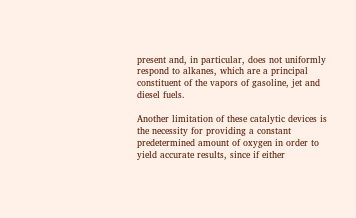present and, in particular, does not uniformly respond to alkanes, which are a principal constituent of the vapors of gasoline, jet and diesel fuels.

Another limitation of these catalytic devices is the necessity for providing a constant predetermined amount of oxygen in order to yield accurate results, since if either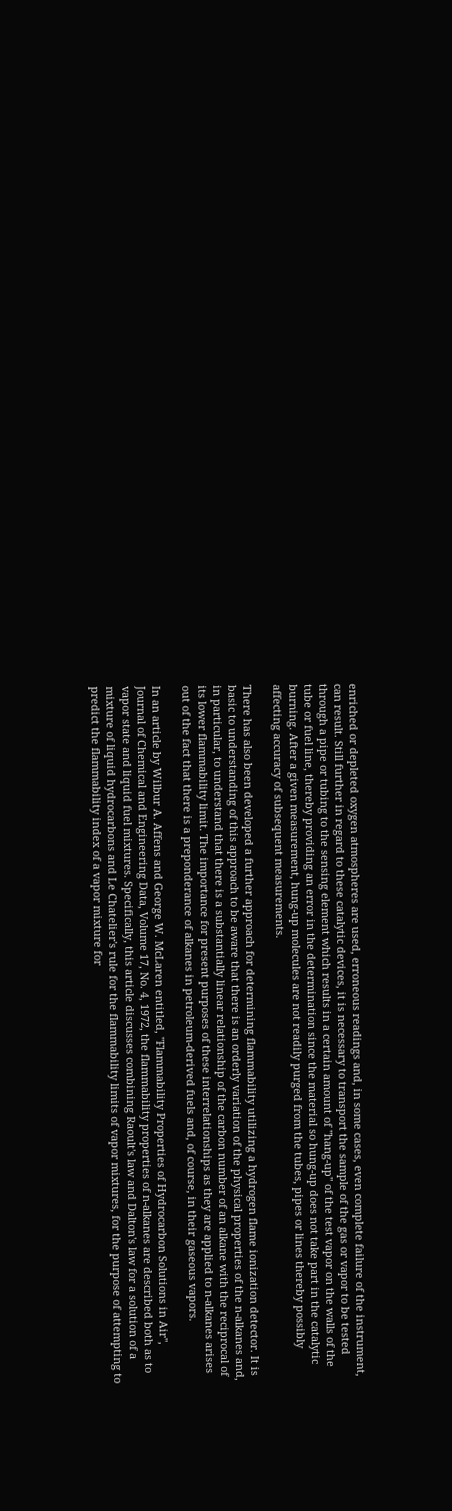enriched or depleted oxygen atmospheres are used, erroneous readings and, in some cases, even complete failure of the instrument, can result. Still further in regard to these catalytic devices, it is necessary to transport the sample of the gas or vapor to be tested through a pipe or tubing to the sensing element which results in a certain amount of "hang-up" of the test vapor on the walls of the tube or fuel line, thereby providing an error in the determination since the material so hung-up does not take part in the catalytic burning. After a given measurement, hung-up molecules are not readily purged from the tubes, pipes or lines thereby possibly affecting accuracy of subsequent measurements.

There has also been developed a further approach for determining flammability utilizing a hydrogen flame ionization detector. It is basic to understanding of this approach to be aware that there is an orderly variation of the physical properties of the n-alkanes and, in particular, to understand that there is a substantially linear relationship of the carbon number of an alkane with the reciprocal of its lower flammability limit. The importance for present purposes of these interrelationships as they are applied to n-alkanes arises out of the fact that there is a preponderance of alkanes in petroleum-derived fuels and, of course, in their gaseous vapors.

In an article by Wilbur A. Affens and George W. McLaren entitled, "Flammability Properties of Hydrocarbon Solutions in Air", Journal of Chemical and Engineering Data, Volume 17, No. 4, 1972, the flammability properties of n-alkanes are described both as to vapor state and liquid fuel mixtures. Specifically, this article discusses combining Raoult's law and Dalton's law for a solution of a mixture of liquid hydrocarbons and Le Chatelier's rule for the flammability limits of vapor mixtures, for the purpose of attempting to predict the flammability index of a vapor mixture for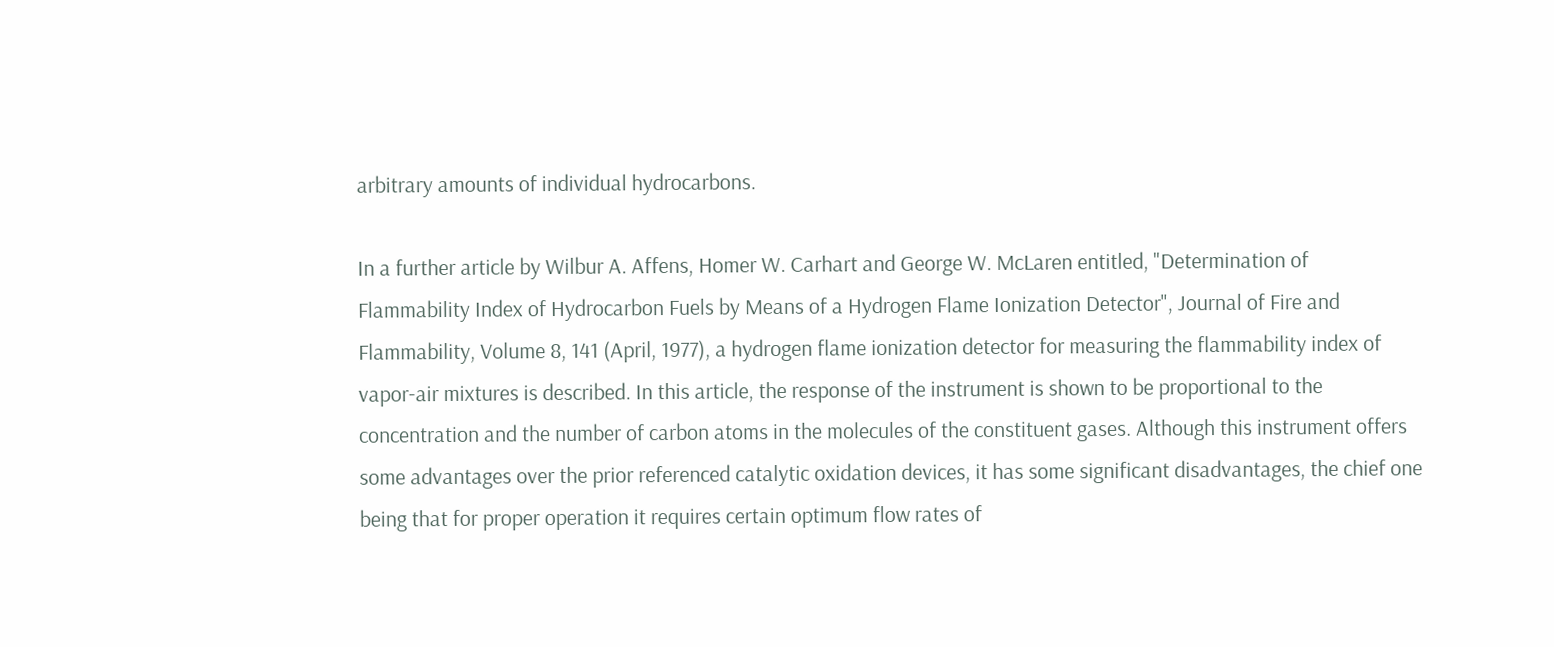arbitrary amounts of individual hydrocarbons.

In a further article by Wilbur A. Affens, Homer W. Carhart and George W. McLaren entitled, "Determination of Flammability Index of Hydrocarbon Fuels by Means of a Hydrogen Flame Ionization Detector", Journal of Fire and Flammability, Volume 8, 141 (April, 1977), a hydrogen flame ionization detector for measuring the flammability index of vapor-air mixtures is described. In this article, the response of the instrument is shown to be proportional to the concentration and the number of carbon atoms in the molecules of the constituent gases. Although this instrument offers some advantages over the prior referenced catalytic oxidation devices, it has some significant disadvantages, the chief one being that for proper operation it requires certain optimum flow rates of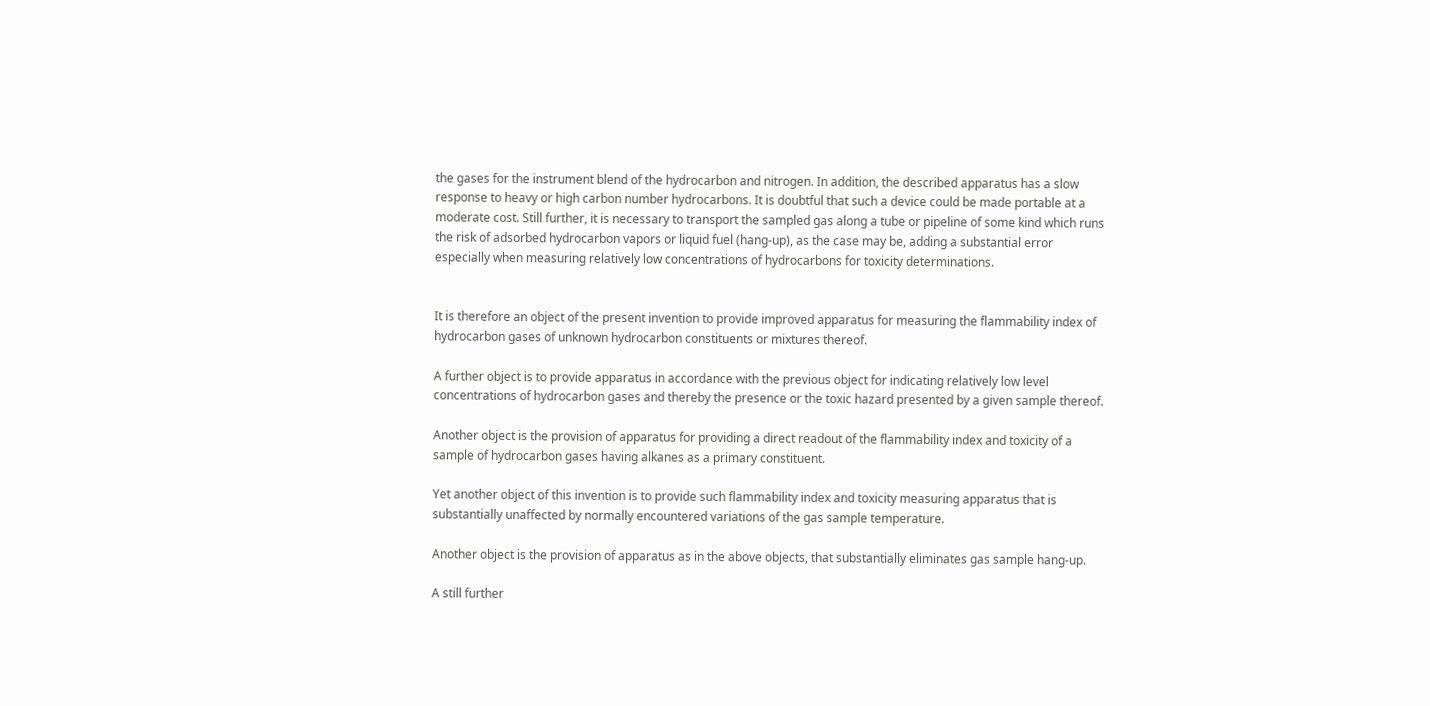the gases for the instrument blend of the hydrocarbon and nitrogen. In addition, the described apparatus has a slow response to heavy or high carbon number hydrocarbons. It is doubtful that such a device could be made portable at a moderate cost. Still further, it is necessary to transport the sampled gas along a tube or pipeline of some kind which runs the risk of adsorbed hydrocarbon vapors or liquid fuel (hang-up), as the case may be, adding a substantial error especially when measuring relatively low concentrations of hydrocarbons for toxicity determinations.


It is therefore an object of the present invention to provide improved apparatus for measuring the flammability index of hydrocarbon gases of unknown hydrocarbon constituents or mixtures thereof.

A further object is to provide apparatus in accordance with the previous object for indicating relatively low level concentrations of hydrocarbon gases and thereby the presence or the toxic hazard presented by a given sample thereof.

Another object is the provision of apparatus for providing a direct readout of the flammability index and toxicity of a sample of hydrocarbon gases having alkanes as a primary constituent.

Yet another object of this invention is to provide such flammability index and toxicity measuring apparatus that is substantially unaffected by normally encountered variations of the gas sample temperature.

Another object is the provision of apparatus as in the above objects, that substantially eliminates gas sample hang-up.

A still further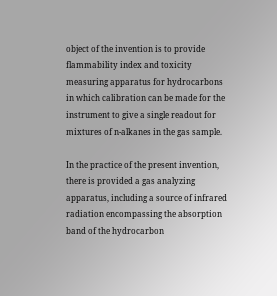object of the invention is to provide flammability index and toxicity measuring apparatus for hydrocarbons in which calibration can be made for the instrument to give a single readout for mixtures of n-alkanes in the gas sample.

In the practice of the present invention, there is provided a gas analyzing apparatus, including a source of infrared radiation encompassing the absorption band of the hydrocarbon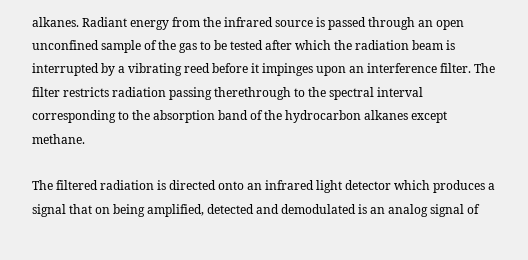alkanes. Radiant energy from the infrared source is passed through an open unconfined sample of the gas to be tested after which the radiation beam is interrupted by a vibrating reed before it impinges upon an interference filter. The filter restricts radiation passing therethrough to the spectral interval corresponding to the absorption band of the hydrocarbon alkanes except methane.

The filtered radiation is directed onto an infrared light detector which produces a signal that on being amplified, detected and demodulated is an analog signal of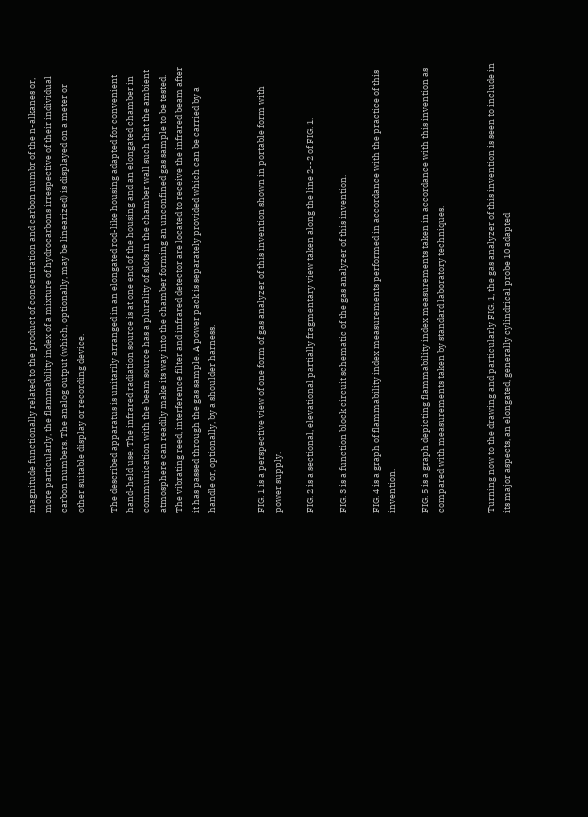magnitude functionally related to the product of concentration and carbon numbr of the n-alkanes or, more particularly, the flammability index of a mixture of hydrocarbons irrespective of their individual carbon numbers. The analog output (which, optionally, may be linearized) is displayed on a meter or other suitable display or recording device.

The described apparatus is unitarily arranged in an elongated rod-like housing adapted for convenient hand-held use. The infrared radiation source is at one end of the housing and an elongated chamber in communication with the beam source has a plurality of slots in the chamber wall such that the ambient atmosphere can readily make its way into the chamber forming an unconfined gas sample to be tested. The vibrating reed, interference filter and infrared detector are located to receive the infrared beam after it has passed through the gas sample. A power pack is separately provided which can be carried by a handle or, optionally, by a shoulder harness.


FIG. 1 is a perspective view of one form of gas analyzer of this invention shown in portable form with power supply.

FIG. 2 is a sectional, elevational partially fragmentary view taken along the line 2--2 of FIG. 1.

FIG. 3 is a function block circuit schematic of the gas analyzer of this invention.

FIG. 4 is a graph of flammability index measurements performed in accordance with the practice of this invention.

FIG. 5 is a graph depicting flammability index measurements taken in accordance with this invention as compared with measurements taken by standard laboratory techniques.


Turning now to the drawing and particularly FIG. 1, the gas analyzer of this invention is seen to include in its major aspects, an elongated, generally cylindrical probe 10 adapted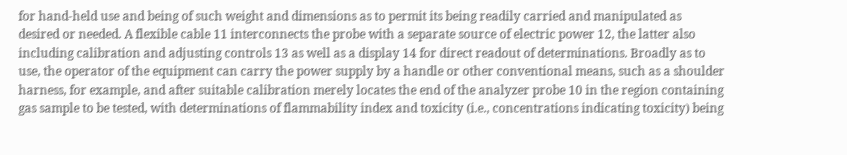for hand-held use and being of such weight and dimensions as to permit its being readily carried and manipulated as desired or needed. A flexible cable 11 interconnects the probe with a separate source of electric power 12, the latter also including calibration and adjusting controls 13 as well as a display 14 for direct readout of determinations. Broadly as to use, the operator of the equipment can carry the power supply by a handle or other conventional means, such as a shoulder harness, for example, and after suitable calibration merely locates the end of the analyzer probe 10 in the region containing gas sample to be tested, with determinations of flammability index and toxicity (i.e., concentrations indicating toxicity) being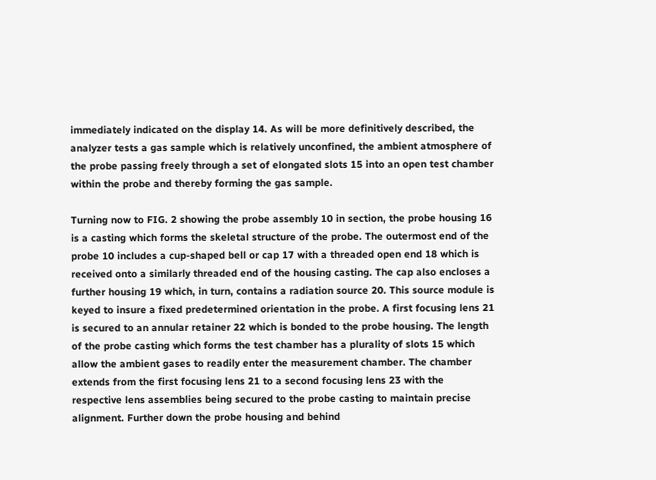immediately indicated on the display 14. As will be more definitively described, the analyzer tests a gas sample which is relatively unconfined, the ambient atmosphere of the probe passing freely through a set of elongated slots 15 into an open test chamber within the probe and thereby forming the gas sample.

Turning now to FIG. 2 showing the probe assembly 10 in section, the probe housing 16 is a casting which forms the skeletal structure of the probe. The outermost end of the probe 10 includes a cup-shaped bell or cap 17 with a threaded open end 18 which is received onto a similarly threaded end of the housing casting. The cap also encloses a further housing 19 which, in turn, contains a radiation source 20. This source module is keyed to insure a fixed predetermined orientation in the probe. A first focusing lens 21 is secured to an annular retainer 22 which is bonded to the probe housing. The length of the probe casting which forms the test chamber has a plurality of slots 15 which allow the ambient gases to readily enter the measurement chamber. The chamber extends from the first focusing lens 21 to a second focusing lens 23 with the respective lens assemblies being secured to the probe casting to maintain precise alignment. Further down the probe housing and behind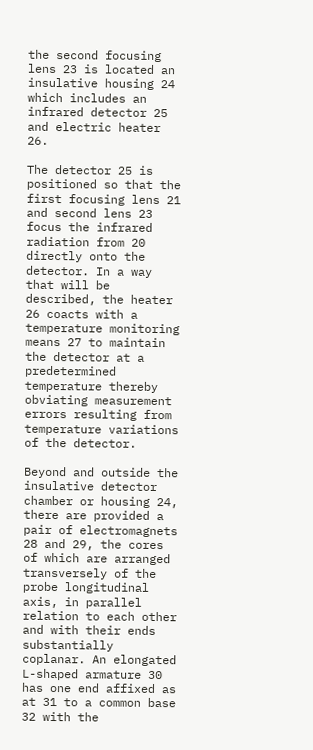the second focusing lens 23 is located an insulative housing 24 which includes an infrared detector 25 and electric heater 26.

The detector 25 is positioned so that the first focusing lens 21 and second lens 23 focus the infrared radiation from 20 directly onto the detector. In a way that will be described, the heater 26 coacts with a temperature monitoring means 27 to maintain the detector at a predetermined temperature thereby obviating measurement errors resulting from temperature variations of the detector.

Beyond and outside the insulative detector chamber or housing 24, there are provided a pair of electromagnets 28 and 29, the cores of which are arranged transversely of the probe longitudinal axis, in parallel relation to each other and with their ends substantially coplanar. An elongated L-shaped armature 30 has one end affixed as at 31 to a common base 32 with the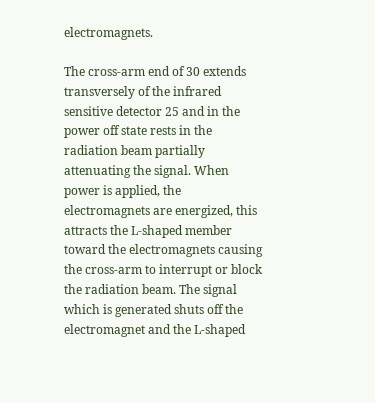electromagnets.

The cross-arm end of 30 extends transversely of the infrared sensitive detector 25 and in the power off state rests in the radiation beam partially attenuating the signal. When power is applied, the electromagnets are energized, this attracts the L-shaped member toward the electromagnets causing the cross-arm to interrupt or block the radiation beam. The signal which is generated shuts off the electromagnet and the L-shaped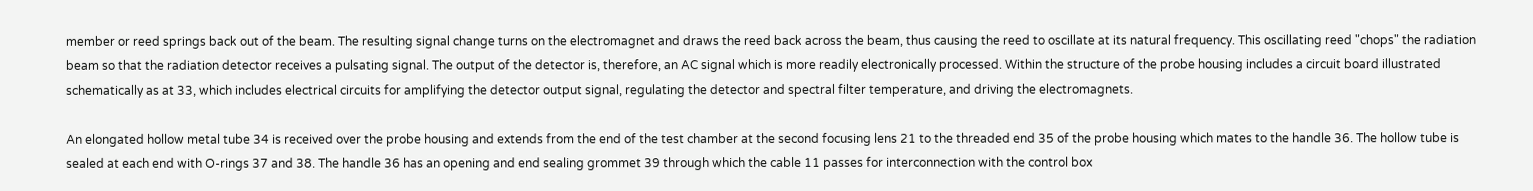member or reed springs back out of the beam. The resulting signal change turns on the electromagnet and draws the reed back across the beam, thus causing the reed to oscillate at its natural frequency. This oscillating reed "chops" the radiation beam so that the radiation detector receives a pulsating signal. The output of the detector is, therefore, an AC signal which is more readily electronically processed. Within the structure of the probe housing includes a circuit board illustrated schematically as at 33, which includes electrical circuits for amplifying the detector output signal, regulating the detector and spectral filter temperature, and driving the electromagnets.

An elongated hollow metal tube 34 is received over the probe housing and extends from the end of the test chamber at the second focusing lens 21 to the threaded end 35 of the probe housing which mates to the handle 36. The hollow tube is sealed at each end with O-rings 37 and 38. The handle 36 has an opening and end sealing grommet 39 through which the cable 11 passes for interconnection with the control box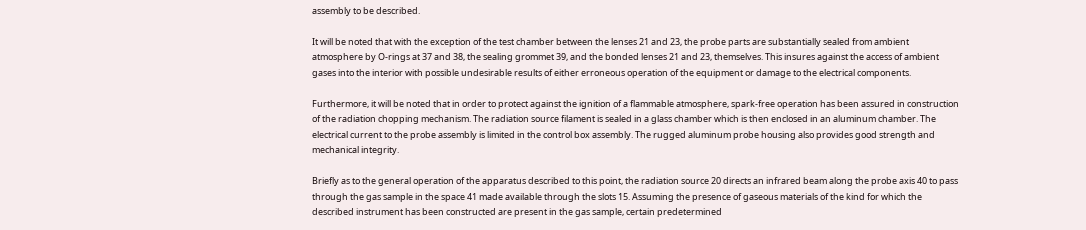assembly to be described.

It will be noted that with the exception of the test chamber between the lenses 21 and 23, the probe parts are substantially sealed from ambient atmosphere by O-rings at 37 and 38, the sealing grommet 39, and the bonded lenses 21 and 23, themselves. This insures against the access of ambient gases into the interior with possible undesirable results of either erroneous operation of the equipment or damage to the electrical components.

Furthermore, it will be noted that in order to protect against the ignition of a flammable atmosphere, spark-free operation has been assured in construction of the radiation chopping mechanism. The radiation source filament is sealed in a glass chamber which is then enclosed in an aluminum chamber. The electrical current to the probe assembly is limited in the control box assembly. The rugged aluminum probe housing also provides good strength and mechanical integrity.

Briefly as to the general operation of the apparatus described to this point, the radiation source 20 directs an infrared beam along the probe axis 40 to pass through the gas sample in the space 41 made available through the slots 15. Assuming the presence of gaseous materials of the kind for which the described instrument has been constructed are present in the gas sample, certain predetermined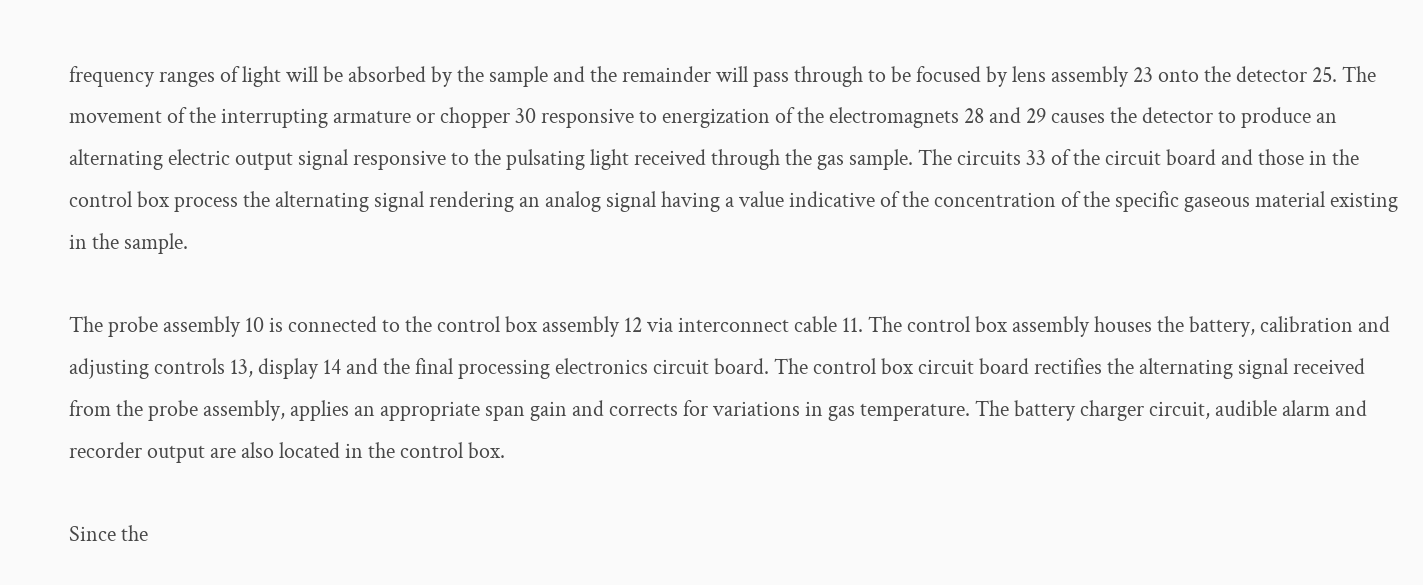frequency ranges of light will be absorbed by the sample and the remainder will pass through to be focused by lens assembly 23 onto the detector 25. The movement of the interrupting armature or chopper 30 responsive to energization of the electromagnets 28 and 29 causes the detector to produce an alternating electric output signal responsive to the pulsating light received through the gas sample. The circuits 33 of the circuit board and those in the control box process the alternating signal rendering an analog signal having a value indicative of the concentration of the specific gaseous material existing in the sample.

The probe assembly 10 is connected to the control box assembly 12 via interconnect cable 11. The control box assembly houses the battery, calibration and adjusting controls 13, display 14 and the final processing electronics circuit board. The control box circuit board rectifies the alternating signal received from the probe assembly, applies an appropriate span gain and corrects for variations in gas temperature. The battery charger circuit, audible alarm and recorder output are also located in the control box.

Since the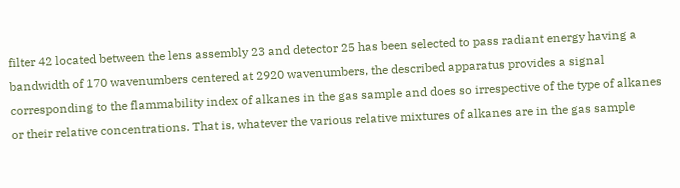filter 42 located between the lens assembly 23 and detector 25 has been selected to pass radiant energy having a bandwidth of 170 wavenumbers centered at 2920 wavenumbers, the described apparatus provides a signal corresponding to the flammability index of alkanes in the gas sample and does so irrespective of the type of alkanes or their relative concentrations. That is, whatever the various relative mixtures of alkanes are in the gas sample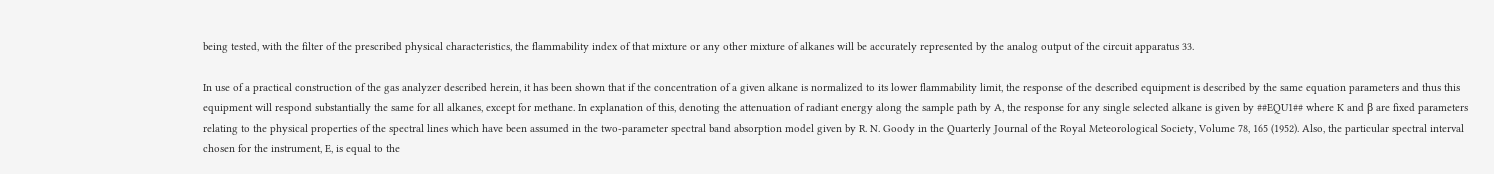being tested, with the filter of the prescribed physical characteristics, the flammability index of that mixture or any other mixture of alkanes will be accurately represented by the analog output of the circuit apparatus 33.

In use of a practical construction of the gas analyzer described herein, it has been shown that if the concentration of a given alkane is normalized to its lower flammability limit, the response of the described equipment is described by the same equation parameters and thus this equipment will respond substantially the same for all alkanes, except for methane. In explanation of this, denoting the attenuation of radiant energy along the sample path by A, the response for any single selected alkane is given by ##EQU1## where K and β are fixed parameters relating to the physical properties of the spectral lines which have been assumed in the two-parameter spectral band absorption model given by R. N. Goody in the Quarterly Journal of the Royal Meteorological Society, Volume 78, 165 (1952). Also, the particular spectral interval chosen for the instrument, E, is equal to the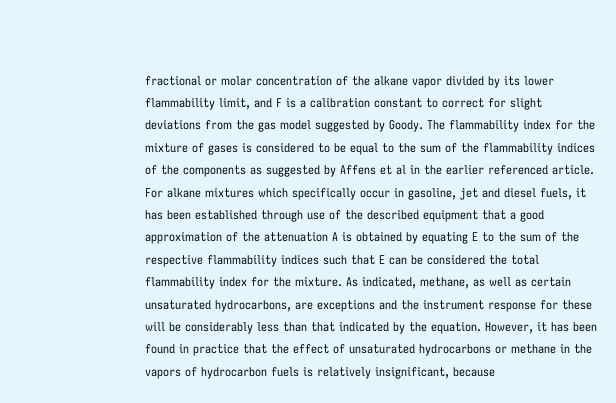fractional or molar concentration of the alkane vapor divided by its lower flammability limit, and F is a calibration constant to correct for slight deviations from the gas model suggested by Goody. The flammability index for the mixture of gases is considered to be equal to the sum of the flammability indices of the components as suggested by Affens et al in the earlier referenced article. For alkane mixtures which specifically occur in gasoline, jet and diesel fuels, it has been established through use of the described equipment that a good approximation of the attenuation A is obtained by equating E to the sum of the respective flammability indices such that E can be considered the total flammability index for the mixture. As indicated, methane, as well as certain unsaturated hydrocarbons, are exceptions and the instrument response for these will be considerably less than that indicated by the equation. However, it has been found in practice that the effect of unsaturated hydrocarbons or methane in the vapors of hydrocarbon fuels is relatively insignificant, because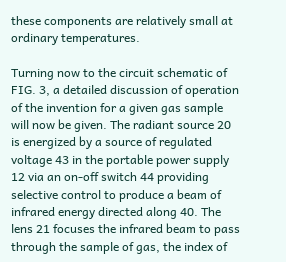these components are relatively small at ordinary temperatures.

Turning now to the circuit schematic of FIG. 3, a detailed discussion of operation of the invention for a given gas sample will now be given. The radiant source 20 is energized by a source of regulated voltage 43 in the portable power supply 12 via an on-off switch 44 providing selective control to produce a beam of infrared energy directed along 40. The lens 21 focuses the infrared beam to pass through the sample of gas, the index of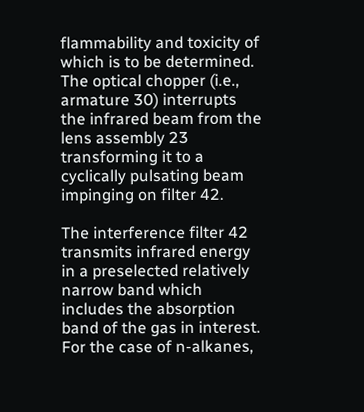flammability and toxicity of which is to be determined. The optical chopper (i.e., armature 30) interrupts the infrared beam from the lens assembly 23 transforming it to a cyclically pulsating beam impinging on filter 42.

The interference filter 42 transmits infrared energy in a preselected relatively narrow band which includes the absorption band of the gas in interest. For the case of n-alkanes,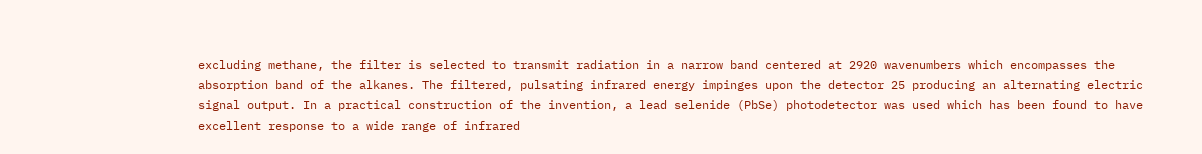excluding methane, the filter is selected to transmit radiation in a narrow band centered at 2920 wavenumbers which encompasses the absorption band of the alkanes. The filtered, pulsating infrared energy impinges upon the detector 25 producing an alternating electric signal output. In a practical construction of the invention, a lead selenide (PbSe) photodetector was used which has been found to have excellent response to a wide range of infrared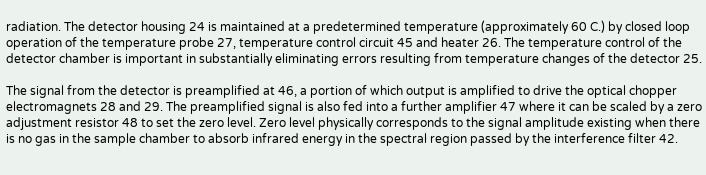radiation. The detector housing 24 is maintained at a predetermined temperature (approximately 60 C.) by closed loop operation of the temperature probe 27, temperature control circuit 45 and heater 26. The temperature control of the detector chamber is important in substantially eliminating errors resulting from temperature changes of the detector 25.

The signal from the detector is preamplified at 46, a portion of which output is amplified to drive the optical chopper electromagnets 28 and 29. The preamplified signal is also fed into a further amplifier 47 where it can be scaled by a zero adjustment resistor 48 to set the zero level. Zero level physically corresponds to the signal amplitude existing when there is no gas in the sample chamber to absorb infrared energy in the spectral region passed by the interference filter 42.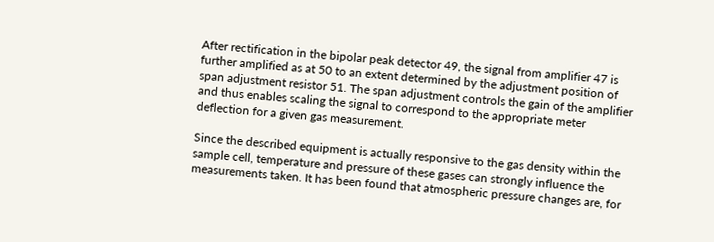After rectification in the bipolar peak detector 49, the signal from amplifier 47 is further amplified as at 50 to an extent determined by the adjustment position of span adjustment resistor 51. The span adjustment controls the gain of the amplifier and thus enables scaling the signal to correspond to the appropriate meter deflection for a given gas measurement.

Since the described equipment is actually responsive to the gas density within the sample cell, temperature and pressure of these gases can strongly influence the measurements taken. It has been found that atmospheric pressure changes are, for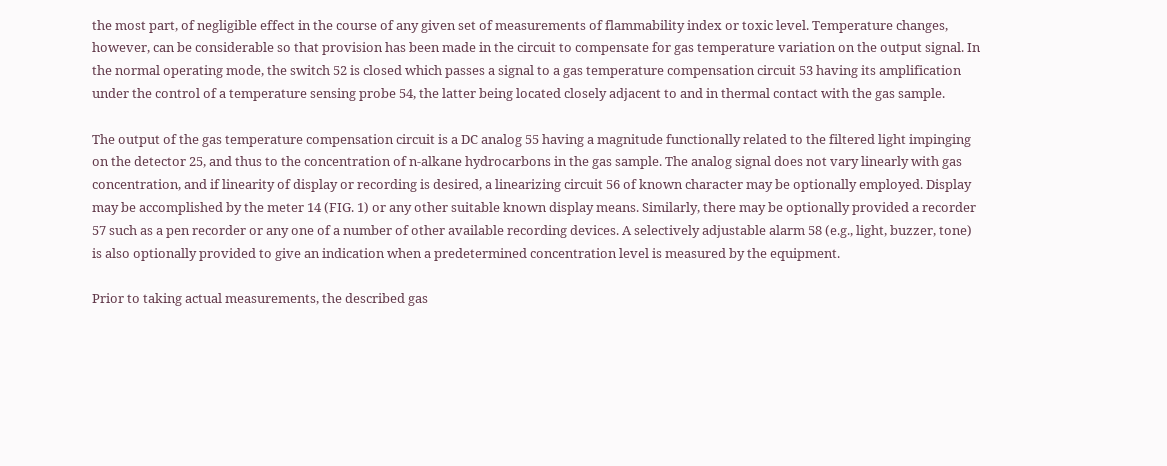the most part, of negligible effect in the course of any given set of measurements of flammability index or toxic level. Temperature changes, however, can be considerable so that provision has been made in the circuit to compensate for gas temperature variation on the output signal. In the normal operating mode, the switch 52 is closed which passes a signal to a gas temperature compensation circuit 53 having its amplification under the control of a temperature sensing probe 54, the latter being located closely adjacent to and in thermal contact with the gas sample.

The output of the gas temperature compensation circuit is a DC analog 55 having a magnitude functionally related to the filtered light impinging on the detector 25, and thus to the concentration of n-alkane hydrocarbons in the gas sample. The analog signal does not vary linearly with gas concentration, and if linearity of display or recording is desired, a linearizing circuit 56 of known character may be optionally employed. Display may be accomplished by the meter 14 (FIG. 1) or any other suitable known display means. Similarly, there may be optionally provided a recorder 57 such as a pen recorder or any one of a number of other available recording devices. A selectively adjustable alarm 58 (e.g., light, buzzer, tone) is also optionally provided to give an indication when a predetermined concentration level is measured by the equipment.

Prior to taking actual measurements, the described gas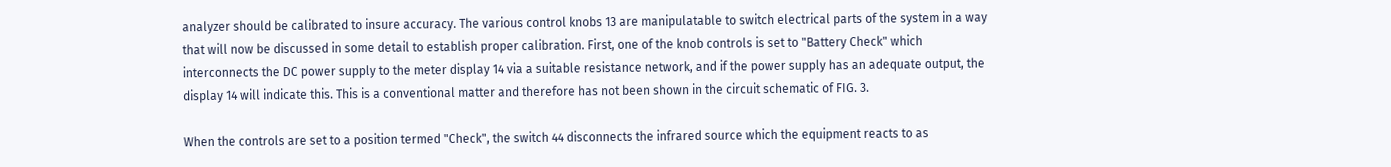analyzer should be calibrated to insure accuracy. The various control knobs 13 are manipulatable to switch electrical parts of the system in a way that will now be discussed in some detail to establish proper calibration. First, one of the knob controls is set to "Battery Check" which interconnects the DC power supply to the meter display 14 via a suitable resistance network, and if the power supply has an adequate output, the display 14 will indicate this. This is a conventional matter and therefore has not been shown in the circuit schematic of FIG. 3.

When the controls are set to a position termed "Check", the switch 44 disconnects the infrared source which the equipment reacts to as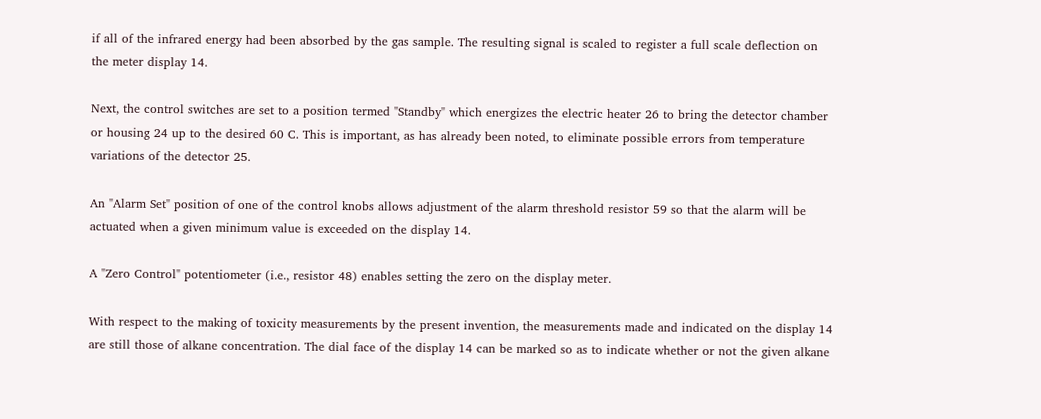if all of the infrared energy had been absorbed by the gas sample. The resulting signal is scaled to register a full scale deflection on the meter display 14.

Next, the control switches are set to a position termed "Standby" which energizes the electric heater 26 to bring the detector chamber or housing 24 up to the desired 60 C. This is important, as has already been noted, to eliminate possible errors from temperature variations of the detector 25.

An "Alarm Set" position of one of the control knobs allows adjustment of the alarm threshold resistor 59 so that the alarm will be actuated when a given minimum value is exceeded on the display 14.

A "Zero Control" potentiometer (i.e., resistor 48) enables setting the zero on the display meter.

With respect to the making of toxicity measurements by the present invention, the measurements made and indicated on the display 14 are still those of alkane concentration. The dial face of the display 14 can be marked so as to indicate whether or not the given alkane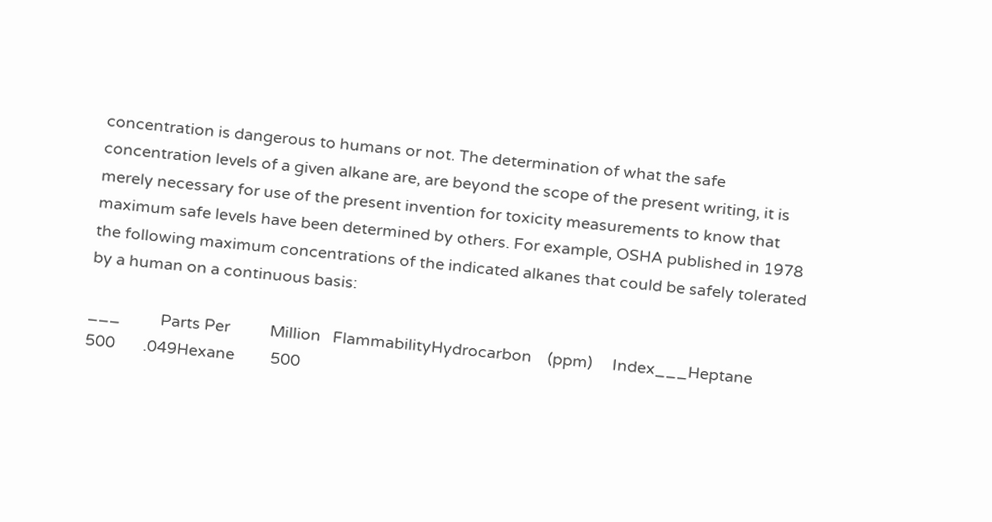concentration is dangerous to humans or not. The determination of what the safe concentration levels of a given alkane are, are beyond the scope of the present writing, it is merely necessary for use of the present invention for toxicity measurements to know that maximum safe levels have been determined by others. For example, OSHA published in 1978 the following maximum concentrations of the indicated alkanes that could be safely tolerated by a human on a continuous basis:

___          Parts Per          Million   FlammabilityHydrocarbon    (ppm)     Index___Heptane        500       .049Hexane         500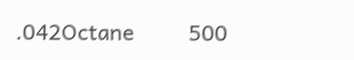.042Octane         500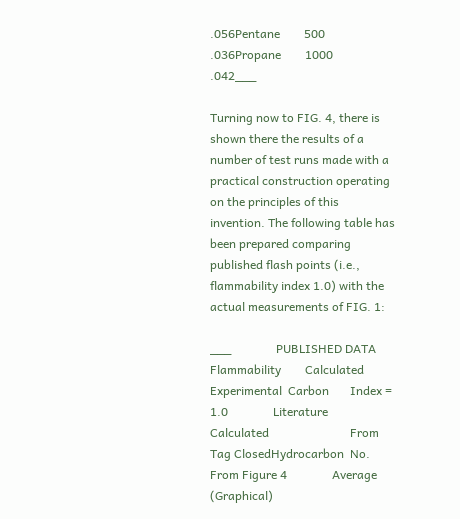.056Pentane        500       .036Propane        1000      .042___

Turning now to FIG. 4, there is shown there the results of a number of test runs made with a practical construction operating on the principles of this invention. The following table has been prepared comparing published flash points (i.e., flammability index 1.0) with the actual measurements of FIG. 1:

___               PUBLISHED DATA       Flammability        Calculated                                 Experimental  Carbon       Index = 1.0               Literature                     Calculated                           From  Tag ClosedHydrocarbon  No.  From Figure 4               Average                     (Graphical)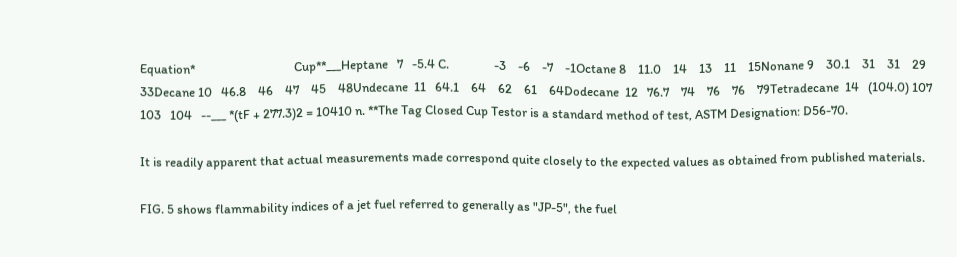Equation*                                 Cup**___Heptane   7   -5.4 C.               -3    -6    -7    -1Octane 8    11.0    14    13    11    15Nonane 9    30.1    31    31    29    33Decane 10   46.8    46    47    45    48Undecane  11   64.1    64    62    61    64Dodecane  12   76.7    74    76    76    79Tetradecane  14   (104.0) 107   103   104   --___ *(tF + 277.3)2 = 10410 n. **The Tag Closed Cup Testor is a standard method of test, ASTM Designation: D56-70.

It is readily apparent that actual measurements made correspond quite closely to the expected values as obtained from published materials.

FIG. 5 shows flammability indices of a jet fuel referred to generally as "JP-5", the fuel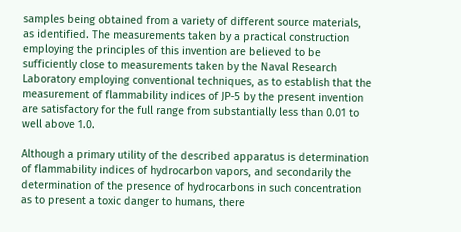samples being obtained from a variety of different source materials, as identified. The measurements taken by a practical construction employing the principles of this invention are believed to be sufficiently close to measurements taken by the Naval Research Laboratory employing conventional techniques, as to establish that the measurement of flammability indices of JP-5 by the present invention are satisfactory for the full range from substantially less than 0.01 to well above 1.0.

Although a primary utility of the described apparatus is determination of flammability indices of hydrocarbon vapors, and secondarily the determination of the presence of hydrocarbons in such concentration as to present a toxic danger to humans, there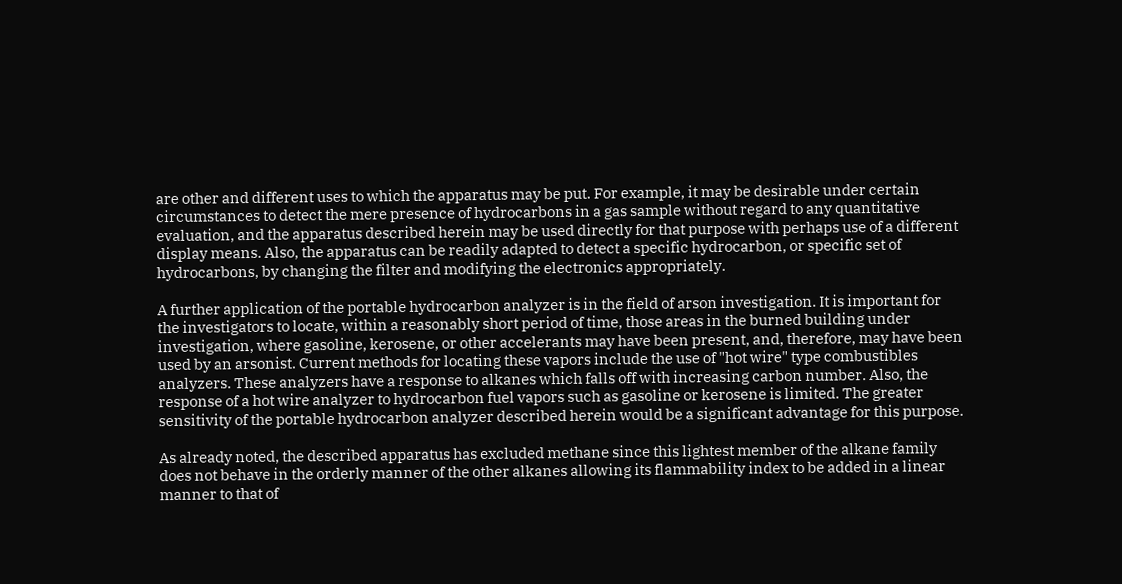are other and different uses to which the apparatus may be put. For example, it may be desirable under certain circumstances to detect the mere presence of hydrocarbons in a gas sample without regard to any quantitative evaluation, and the apparatus described herein may be used directly for that purpose with perhaps use of a different display means. Also, the apparatus can be readily adapted to detect a specific hydrocarbon, or specific set of hydrocarbons, by changing the filter and modifying the electronics appropriately.

A further application of the portable hydrocarbon analyzer is in the field of arson investigation. It is important for the investigators to locate, within a reasonably short period of time, those areas in the burned building under investigation, where gasoline, kerosene, or other accelerants may have been present, and, therefore, may have been used by an arsonist. Current methods for locating these vapors include the use of "hot wire" type combustibles analyzers. These analyzers have a response to alkanes which falls off with increasing carbon number. Also, the response of a hot wire analyzer to hydrocarbon fuel vapors such as gasoline or kerosene is limited. The greater sensitivity of the portable hydrocarbon analyzer described herein would be a significant advantage for this purpose.

As already noted, the described apparatus has excluded methane since this lightest member of the alkane family does not behave in the orderly manner of the other alkanes allowing its flammability index to be added in a linear manner to that of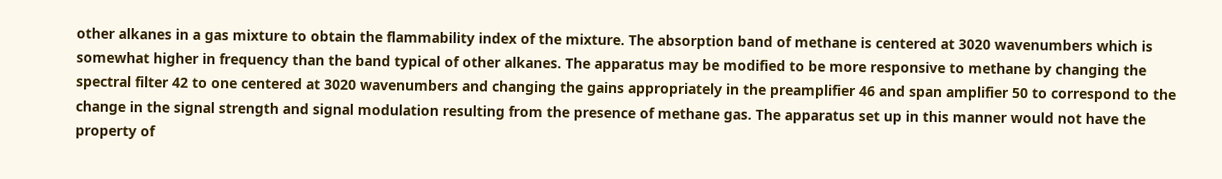other alkanes in a gas mixture to obtain the flammability index of the mixture. The absorption band of methane is centered at 3020 wavenumbers which is somewhat higher in frequency than the band typical of other alkanes. The apparatus may be modified to be more responsive to methane by changing the spectral filter 42 to one centered at 3020 wavenumbers and changing the gains appropriately in the preamplifier 46 and span amplifier 50 to correspond to the change in the signal strength and signal modulation resulting from the presence of methane gas. The apparatus set up in this manner would not have the property of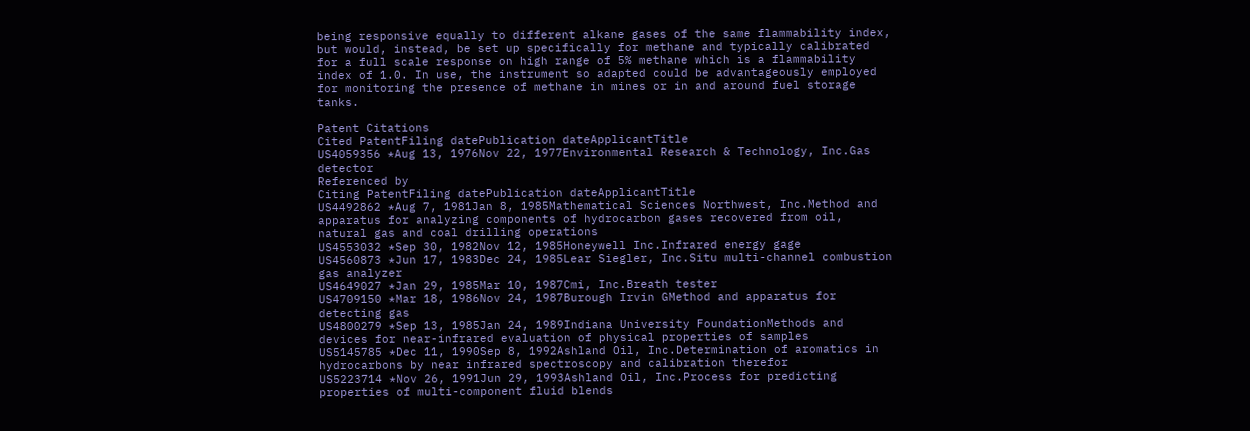being responsive equally to different alkane gases of the same flammability index, but would, instead, be set up specifically for methane and typically calibrated for a full scale response on high range of 5% methane which is a flammability index of 1.0. In use, the instrument so adapted could be advantageously employed for monitoring the presence of methane in mines or in and around fuel storage tanks.

Patent Citations
Cited PatentFiling datePublication dateApplicantTitle
US4059356 *Aug 13, 1976Nov 22, 1977Environmental Research & Technology, Inc.Gas detector
Referenced by
Citing PatentFiling datePublication dateApplicantTitle
US4492862 *Aug 7, 1981Jan 8, 1985Mathematical Sciences Northwest, Inc.Method and apparatus for analyzing components of hydrocarbon gases recovered from oil, natural gas and coal drilling operations
US4553032 *Sep 30, 1982Nov 12, 1985Honeywell Inc.Infrared energy gage
US4560873 *Jun 17, 1983Dec 24, 1985Lear Siegler, Inc.Situ multi-channel combustion gas analyzer
US4649027 *Jan 29, 1985Mar 10, 1987Cmi, Inc.Breath tester
US4709150 *Mar 18, 1986Nov 24, 1987Burough Irvin GMethod and apparatus for detecting gas
US4800279 *Sep 13, 1985Jan 24, 1989Indiana University FoundationMethods and devices for near-infrared evaluation of physical properties of samples
US5145785 *Dec 11, 1990Sep 8, 1992Ashland Oil, Inc.Determination of aromatics in hydrocarbons by near infrared spectroscopy and calibration therefor
US5223714 *Nov 26, 1991Jun 29, 1993Ashland Oil, Inc.Process for predicting properties of multi-component fluid blends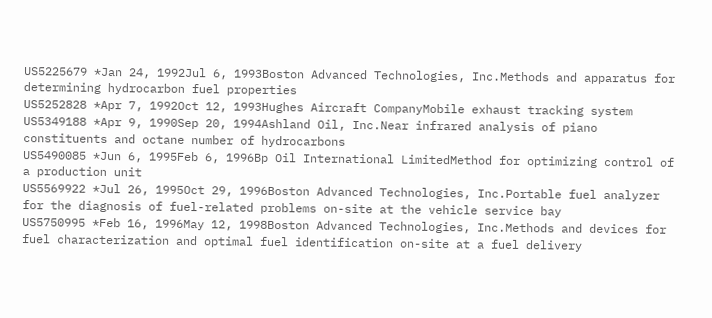US5225679 *Jan 24, 1992Jul 6, 1993Boston Advanced Technologies, Inc.Methods and apparatus for determining hydrocarbon fuel properties
US5252828 *Apr 7, 1992Oct 12, 1993Hughes Aircraft CompanyMobile exhaust tracking system
US5349188 *Apr 9, 1990Sep 20, 1994Ashland Oil, Inc.Near infrared analysis of piano constituents and octane number of hydrocarbons
US5490085 *Jun 6, 1995Feb 6, 1996Bp Oil International LimitedMethod for optimizing control of a production unit
US5569922 *Jul 26, 1995Oct 29, 1996Boston Advanced Technologies, Inc.Portable fuel analyzer for the diagnosis of fuel-related problems on-site at the vehicle service bay
US5750995 *Feb 16, 1996May 12, 1998Boston Advanced Technologies, Inc.Methods and devices for fuel characterization and optimal fuel identification on-site at a fuel delivery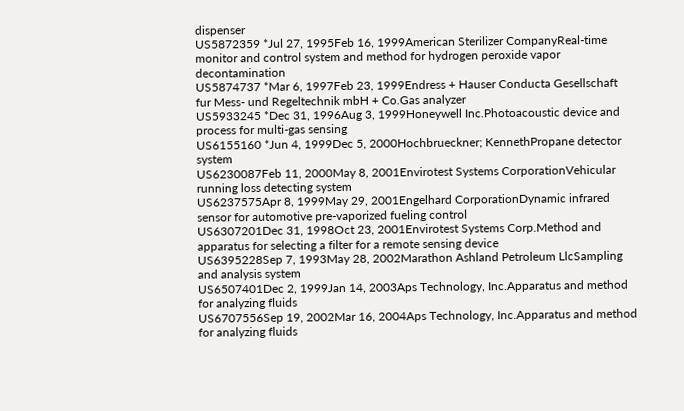dispenser
US5872359 *Jul 27, 1995Feb 16, 1999American Sterilizer CompanyReal-time monitor and control system and method for hydrogen peroxide vapor decontamination
US5874737 *Mar 6, 1997Feb 23, 1999Endress + Hauser Conducta Gesellschaft fur Mess- und Regeltechnik mbH + Co.Gas analyzer
US5933245 *Dec 31, 1996Aug 3, 1999Honeywell Inc.Photoacoustic device and process for multi-gas sensing
US6155160 *Jun 4, 1999Dec 5, 2000Hochbrueckner; KennethPropane detector system
US6230087Feb 11, 2000May 8, 2001Envirotest Systems CorporationVehicular running loss detecting system
US6237575Apr 8, 1999May 29, 2001Engelhard CorporationDynamic infrared sensor for automotive pre-vaporized fueling control
US6307201Dec 31, 1998Oct 23, 2001Envirotest Systems Corp.Method and apparatus for selecting a filter for a remote sensing device
US6395228Sep 7, 1993May 28, 2002Marathon Ashland Petroleum LlcSampling and analysis system
US6507401Dec 2, 1999Jan 14, 2003Aps Technology, Inc.Apparatus and method for analyzing fluids
US6707556Sep 19, 2002Mar 16, 2004Aps Technology, Inc.Apparatus and method for analyzing fluids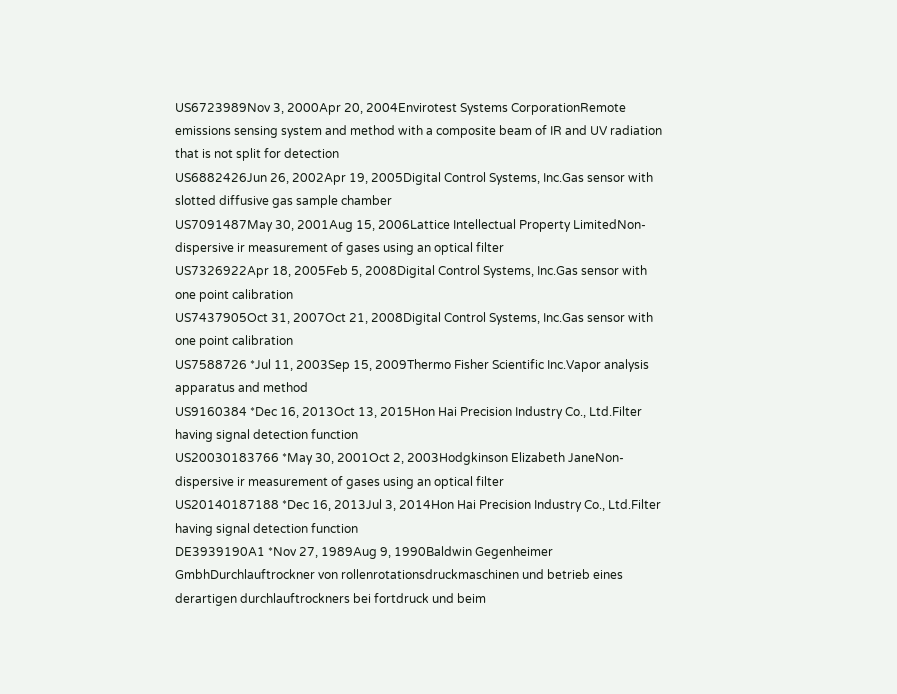US6723989Nov 3, 2000Apr 20, 2004Envirotest Systems CorporationRemote emissions sensing system and method with a composite beam of IR and UV radiation that is not split for detection
US6882426Jun 26, 2002Apr 19, 2005Digital Control Systems, Inc.Gas sensor with slotted diffusive gas sample chamber
US7091487May 30, 2001Aug 15, 2006Lattice Intellectual Property LimitedNon-dispersive ir measurement of gases using an optical filter
US7326922Apr 18, 2005Feb 5, 2008Digital Control Systems, Inc.Gas sensor with one point calibration
US7437905Oct 31, 2007Oct 21, 2008Digital Control Systems, Inc.Gas sensor with one point calibration
US7588726 *Jul 11, 2003Sep 15, 2009Thermo Fisher Scientific Inc.Vapor analysis apparatus and method
US9160384 *Dec 16, 2013Oct 13, 2015Hon Hai Precision Industry Co., Ltd.Filter having signal detection function
US20030183766 *May 30, 2001Oct 2, 2003Hodgkinson Elizabeth JaneNon-dispersive ir measurement of gases using an optical filter
US20140187188 *Dec 16, 2013Jul 3, 2014Hon Hai Precision Industry Co., Ltd.Filter having signal detection function
DE3939190A1 *Nov 27, 1989Aug 9, 1990Baldwin Gegenheimer GmbhDurchlauftrockner von rollenrotationsdruckmaschinen und betrieb eines derartigen durchlauftrockners bei fortdruck und beim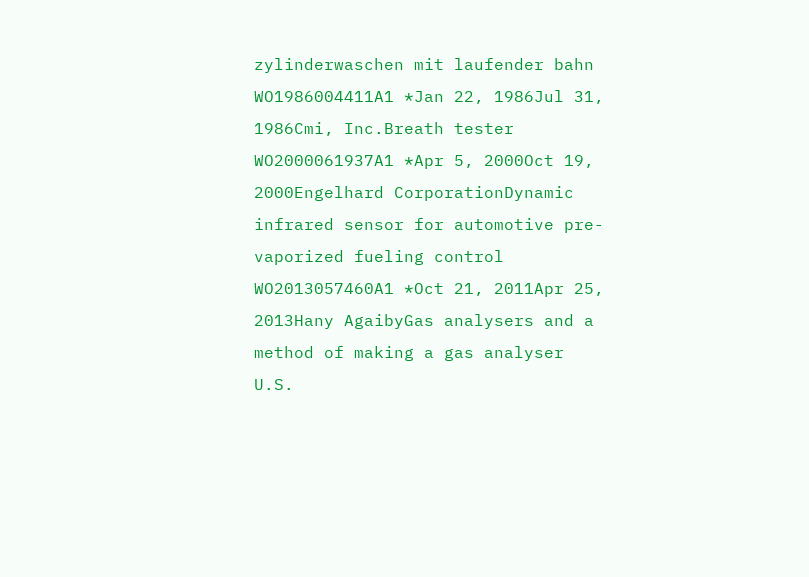zylinderwaschen mit laufender bahn
WO1986004411A1 *Jan 22, 1986Jul 31, 1986Cmi, Inc.Breath tester
WO2000061937A1 *Apr 5, 2000Oct 19, 2000Engelhard CorporationDynamic infrared sensor for automotive pre-vaporized fueling control
WO2013057460A1 *Oct 21, 2011Apr 25, 2013Hany AgaibyGas analysers and a method of making a gas analyser
U.S.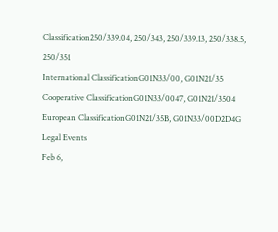Classification250/339.04, 250/343, 250/339.13, 250/338.5, 250/351
International ClassificationG01N33/00, G01N21/35
Cooperative ClassificationG01N33/0047, G01N21/3504
European ClassificationG01N21/35B, G01N33/00D2D4G
Legal Events
Feb 6,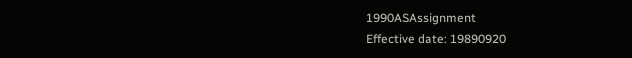1990ASAssignment
Effective date: 19890920